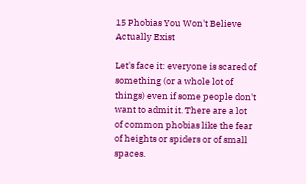15 Phobias You Won't Believe Actually Exist

Let's face it: everyone is scared of something (or a whole lot of things) even if some people don't want to admit it. There are a lot of common phobias like the fear of heights or spiders or of small spaces.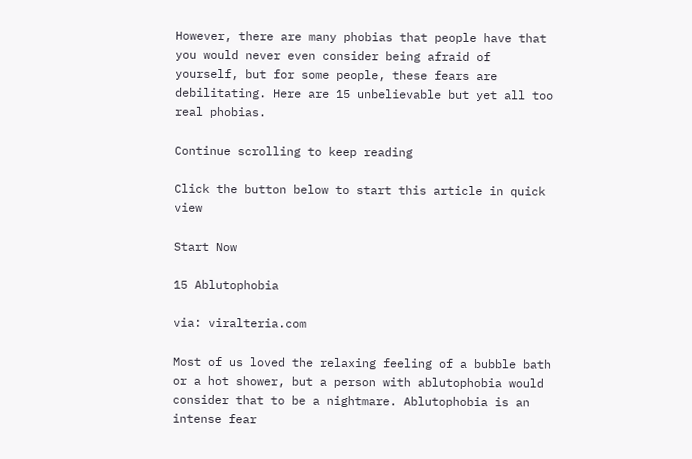However, there are many phobias that people have that you would never even consider being afraid of yourself, but for some people, these fears are debilitating. Here are 15 unbelievable but yet all too real phobias.

Continue scrolling to keep reading

Click the button below to start this article in quick view

Start Now

15 Ablutophobia

via: viralteria.com

Most of us loved the relaxing feeling of a bubble bath or a hot shower, but a person with ablutophobia would consider that to be a nightmare. Ablutophobia is an intense fear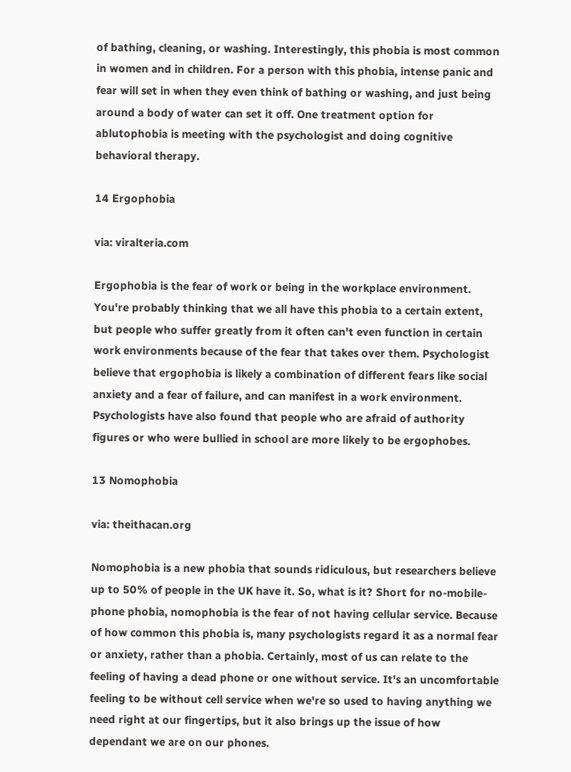of bathing, cleaning, or washing. Interestingly, this phobia is most common in women and in children. For a person with this phobia, intense panic and fear will set in when they even think of bathing or washing, and just being around a body of water can set it off. One treatment option for ablutophobia is meeting with the psychologist and doing cognitive behavioral therapy.

14 Ergophobia

via: viralteria.com

Ergophobia is the fear of work or being in the workplace environment. You're probably thinking that we all have this phobia to a certain extent, but people who suffer greatly from it often can't even function in certain work environments because of the fear that takes over them. Psychologist believe that ergophobia is likely a combination of different fears like social anxiety and a fear of failure, and can manifest in a work environment. Psychologists have also found that people who are afraid of authority figures or who were bullied in school are more likely to be ergophobes.

13 Nomophobia

via: theithacan.org

Nomophobia is a new phobia that sounds ridiculous, but researchers believe up to 50% of people in the UK have it. So, what is it? Short for no-mobile-phone phobia, nomophobia is the fear of not having cellular service. Because of how common this phobia is, many psychologists regard it as a normal fear or anxiety, rather than a phobia. Certainly, most of us can relate to the feeling of having a dead phone or one without service. It's an uncomfortable feeling to be without cell service when we're so used to having anything we need right at our fingertips, but it also brings up the issue of how dependant we are on our phones.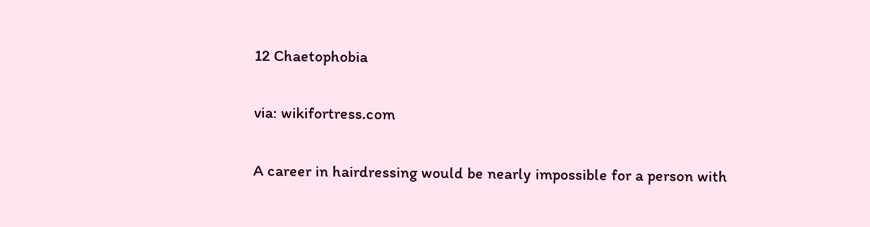12 Chaetophobia

via: wikifortress.com

A career in hairdressing would be nearly impossible for a person with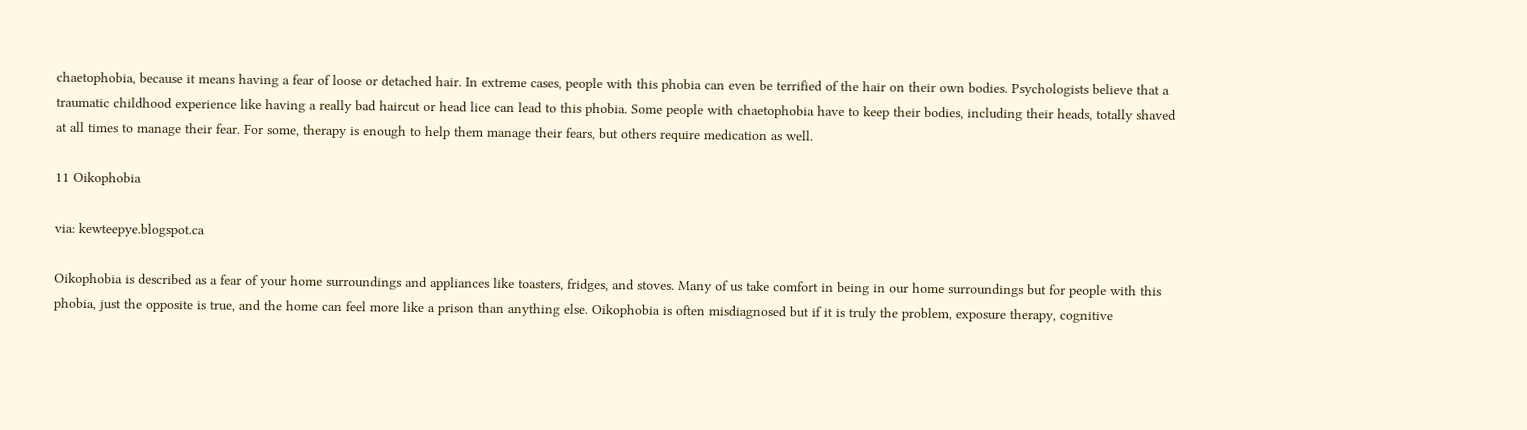chaetophobia, because it means having a fear of loose or detached hair. In extreme cases, people with this phobia can even be terrified of the hair on their own bodies. Psychologists believe that a traumatic childhood experience like having a really bad haircut or head lice can lead to this phobia. Some people with chaetophobia have to keep their bodies, including their heads, totally shaved at all times to manage their fear. For some, therapy is enough to help them manage their fears, but others require medication as well.

11 Oikophobia

via: kewteepye.blogspot.ca

Oikophobia is described as a fear of your home surroundings and appliances like toasters, fridges, and stoves. Many of us take comfort in being in our home surroundings but for people with this phobia, just the opposite is true, and the home can feel more like a prison than anything else. Oikophobia is often misdiagnosed but if it is truly the problem, exposure therapy, cognitive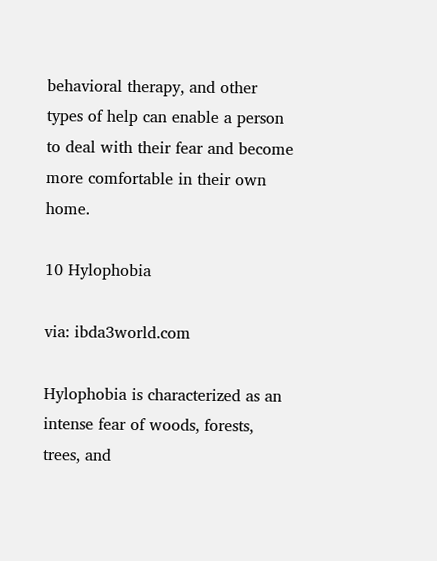behavioral therapy, and other types of help can enable a person to deal with their fear and become more comfortable in their own home.

10 Hylophobia

via: ibda3world.com

Hylophobia is characterized as an intense fear of woods, forests, trees, and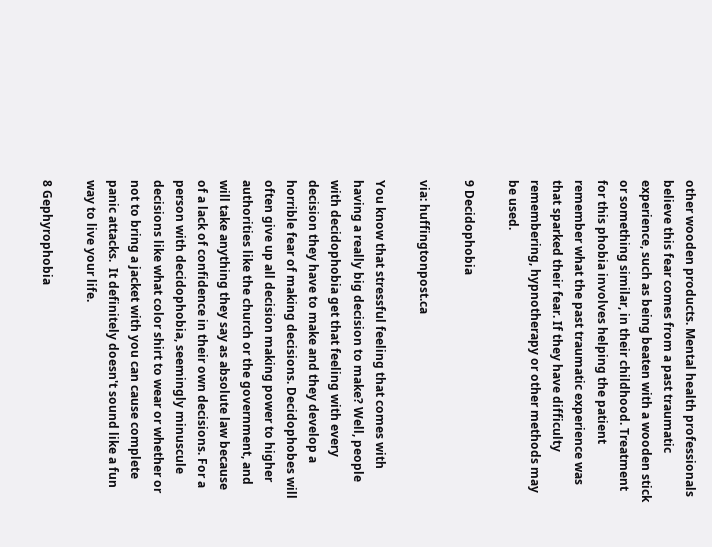other wooden products. Mental health professionals believe this fear comes from a past traumatic experience, such as being beaten with a wooden stick or something similar, in their childhood. Treatment for this phobia involves helping the patient remember what the past traumatic experience was that sparked their fear. If they have difficulty remembering, hypnotherapy or other methods may be used.

9 Decidophobia

via: huffingtonpost.ca

You know that stressful feeling that comes with having a really big decision to make? Well, people with decidophobia get that feeling with every decision they have to make and they develop a horrible fear of making decisions. Decidophobes will often give up all decision making power to higher authorities like the church or the government, and will take anything they say as absolute law because of a lack of confidence in their own decisions. For a person with decidophobia, seemingly minuscule decisions like what color shirt to wear or whether or not to bring a jacket with you can cause complete panic attacks.  It definitely doesn't sound like a fun way to live your life.

8 Gephyrophobia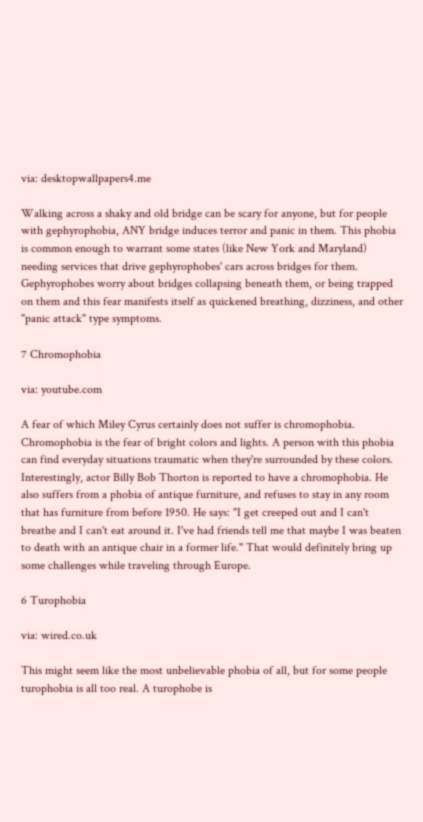via: desktopwallpapers4.me

Walking across a shaky and old bridge can be scary for anyone, but for people with gephyrophobia, ANY bridge induces terror and panic in them. This phobia is common enough to warrant some states (like New York and Maryland) needing services that drive gephyrophobes' cars across bridges for them. Gephyrophobes worry about bridges collapsing beneath them, or being trapped on them and this fear manifests itself as quickened breathing, dizziness, and other "panic attack" type symptoms.

7 Chromophobia

via: youtube.com

A fear of which Miley Cyrus certainly does not suffer is chromophobia. Chromophobia is the fear of bright colors and lights. A person with this phobia can find everyday situations traumatic when they're surrounded by these colors. Interestingly, actor Billy Bob Thorton is reported to have a chromophobia. He also suffers from a phobia of antique furniture, and refuses to stay in any room that has furniture from before 1950. He says: "I get creeped out and I can't breathe and I can't eat around it. I've had friends tell me that maybe I was beaten to death with an antique chair in a former life." That would definitely bring up some challenges while traveling through Europe.

6 Turophobia

via: wired.co.uk

This might seem like the most unbelievable phobia of all, but for some people turophobia is all too real. A turophobe is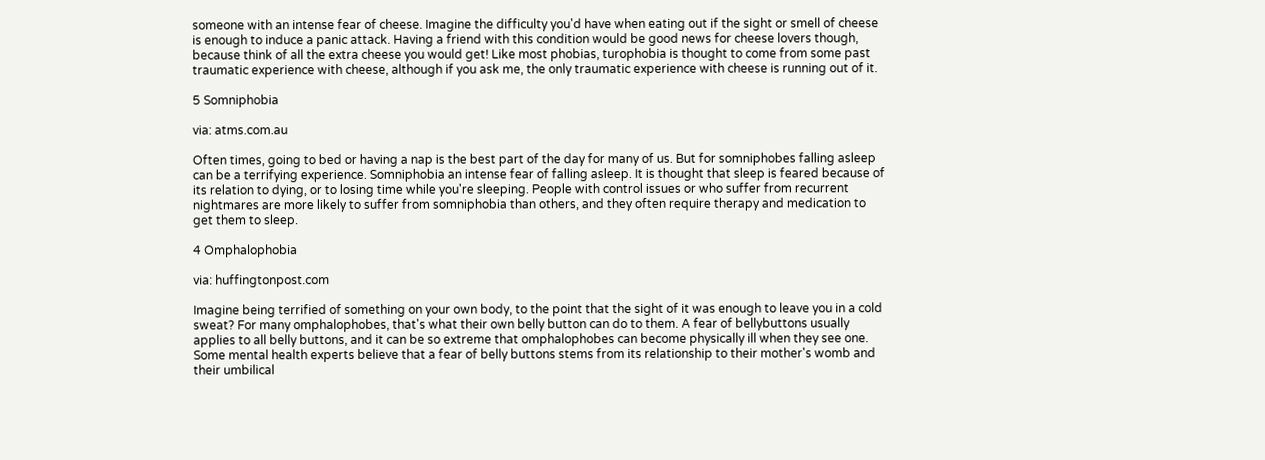someone with an intense fear of cheese. Imagine the difficulty you'd have when eating out if the sight or smell of cheese is enough to induce a panic attack. Having a friend with this condition would be good news for cheese lovers though, because think of all the extra cheese you would get! Like most phobias, turophobia is thought to come from some past traumatic experience with cheese, although if you ask me, the only traumatic experience with cheese is running out of it.

5 Somniphobia

via: atms.com.au

Often times, going to bed or having a nap is the best part of the day for many of us. But for somniphobes falling asleep can be a terrifying experience. Somniphobia an intense fear of falling asleep. It is thought that sleep is feared because of its relation to dying, or to losing time while you're sleeping. People with control issues or who suffer from recurrent nightmares are more likely to suffer from somniphobia than others, and they often require therapy and medication to get them to sleep.

4 Omphalophobia

via: huffingtonpost.com

Imagine being terrified of something on your own body, to the point that the sight of it was enough to leave you in a cold sweat? For many omphalophobes, that's what their own belly button can do to them. A fear of bellybuttons usually applies to all belly buttons, and it can be so extreme that omphalophobes can become physically ill when they see one. Some mental health experts believe that a fear of belly buttons stems from its relationship to their mother's womb and their umbilical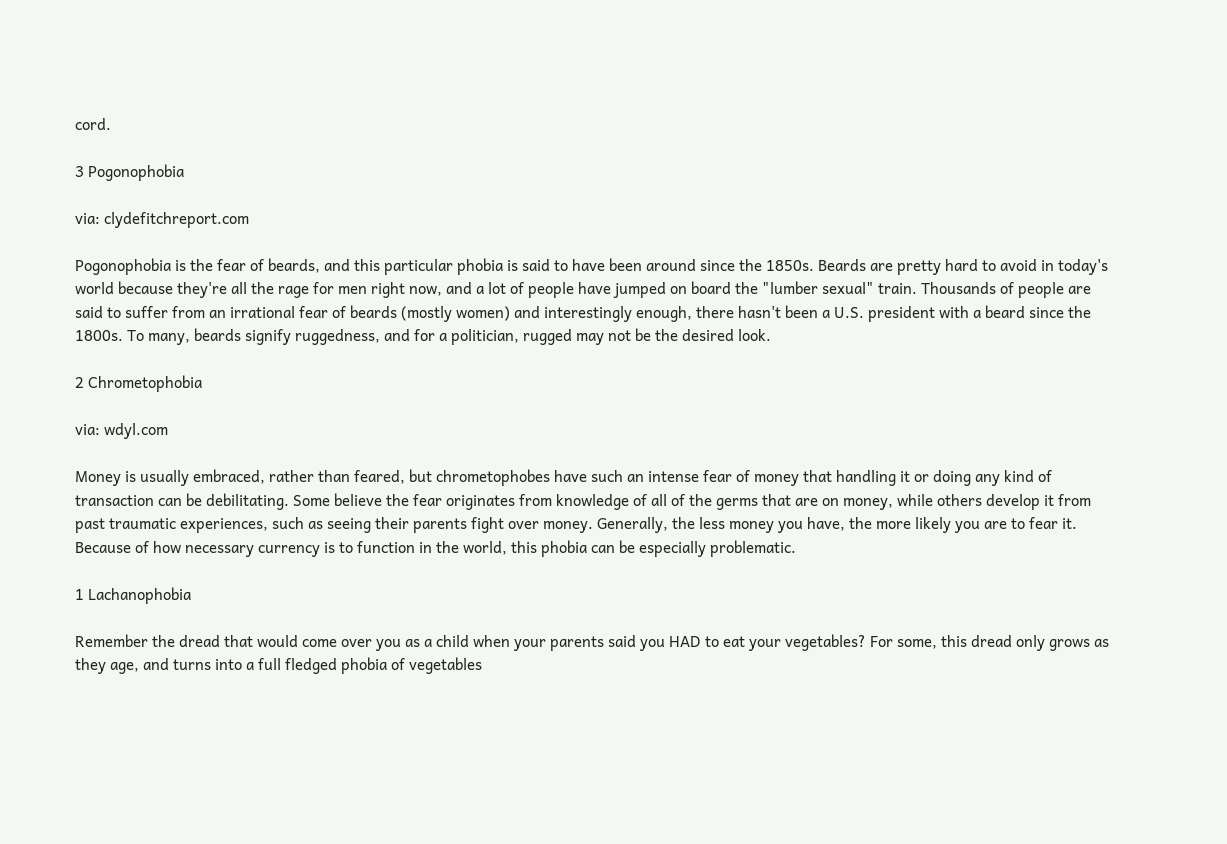cord.

3 Pogonophobia

via: clydefitchreport.com

Pogonophobia is the fear of beards, and this particular phobia is said to have been around since the 1850s. Beards are pretty hard to avoid in today's world because they're all the rage for men right now, and a lot of people have jumped on board the "lumber sexual" train. Thousands of people are said to suffer from an irrational fear of beards (mostly women) and interestingly enough, there hasn't been a U.S. president with a beard since the 1800s. To many, beards signify ruggedness, and for a politician, rugged may not be the desired look.

2 Chrometophobia

via: wdyl.com

Money is usually embraced, rather than feared, but chrometophobes have such an intense fear of money that handling it or doing any kind of transaction can be debilitating. Some believe the fear originates from knowledge of all of the germs that are on money, while others develop it from past traumatic experiences, such as seeing their parents fight over money. Generally, the less money you have, the more likely you are to fear it. Because of how necessary currency is to function in the world, this phobia can be especially problematic.

1 Lachanophobia

Remember the dread that would come over you as a child when your parents said you HAD to eat your vegetables? For some, this dread only grows as they age, and turns into a full fledged phobia of vegetables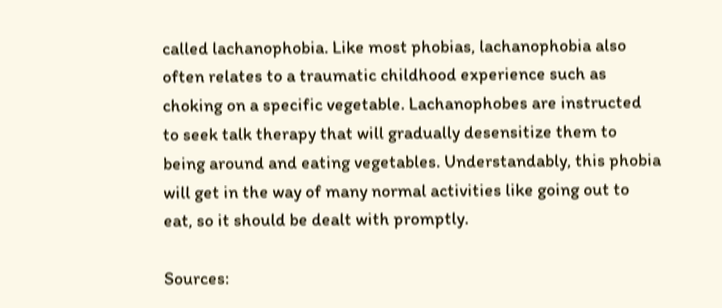called lachanophobia. Like most phobias, lachanophobia also often relates to a traumatic childhood experience such as choking on a specific vegetable. Lachanophobes are instructed to seek talk therapy that will gradually desensitize them to being around and eating vegetables. Understandably, this phobia will get in the way of many normal activities like going out to eat, so it should be dealt with promptly.

Sources: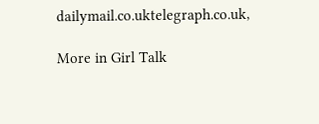dailymail.co.uktelegraph.co.uk,

More in Girl Talk